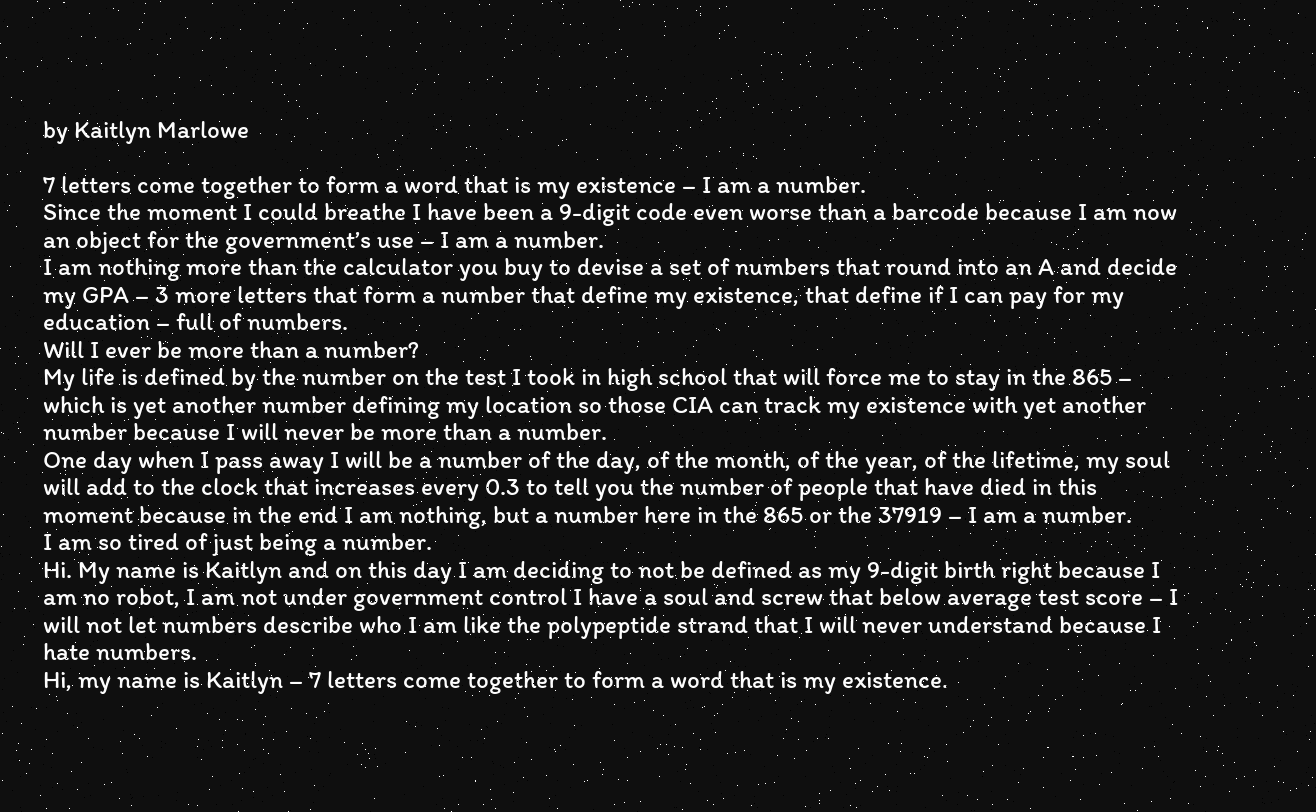by Kaitlyn Marlowe

7 letters come together to form a word that is my existence – I am a number.
Since the moment I could breathe I have been a 9-digit code even worse than a barcode because I am now an object for the government’s use – I am a number.
I am nothing more than the calculator you buy to devise a set of numbers that round into an A and decide my GPA – 3 more letters that form a number that define my existence, that define if I can pay for my education – full of numbers.
Will I ever be more than a number?
My life is defined by the number on the test I took in high school that will force me to stay in the 865 – which is yet another number defining my location so those CIA can track my existence with yet another number because I will never be more than a number.
One day when I pass away I will be a number of the day, of the month, of the year, of the lifetime, my soul will add to the clock that increases every 0.3 to tell you the number of people that have died in this moment because in the end I am nothing, but a number here in the 865 or the 37919 – I am a number.
I am so tired of just being a number.
Hi. My name is Kaitlyn and on this day I am deciding to not be defined as my 9-digit birth right because I am no robot, I am not under government control I have a soul and screw that below average test score – I will not let numbers describe who I am like the polypeptide strand that I will never understand because I hate numbers.
Hi, my name is Kaitlyn – 7 letters come together to form a word that is my existence.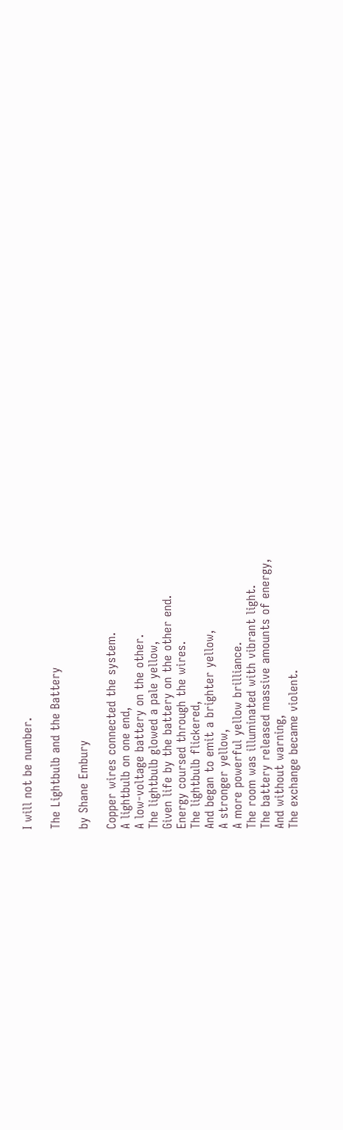I will not be number.

The Lightbulb and the Battery

by Shane Embury

Copper wires connected the system.
A lightbulb on one end,
A low-voltage battery on the other.
The lightbulb glowed a pale yellow,
Given life by the battery on the other end.
Energy coursed through the wires.
The lightbulb flickered,
And began to emit a brighter yellow,
A stronger yellow,
A more powerful yellow brilliance.
The room was illuminated with vibrant light.
The battery released massive amounts of energy,
And without warning,
The exchange became violent.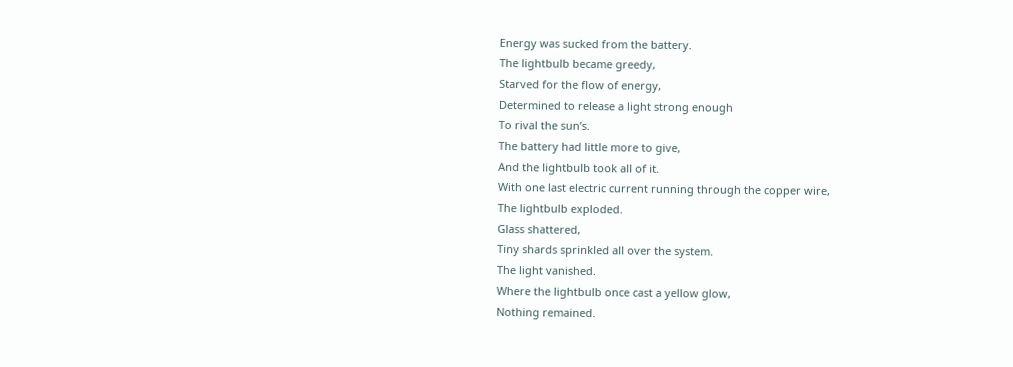Energy was sucked from the battery.
The lightbulb became greedy,
Starved for the flow of energy,
Determined to release a light strong enough
To rival the sun’s.
The battery had little more to give,
And the lightbulb took all of it.
With one last electric current running through the copper wire,
The lightbulb exploded.
Glass shattered,
Tiny shards sprinkled all over the system.
The light vanished.
Where the lightbulb once cast a yellow glow,
Nothing remained.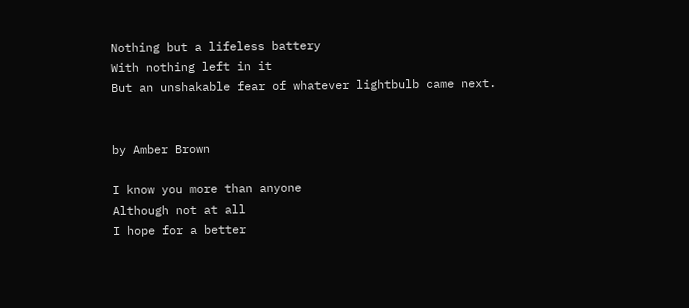Nothing but a lifeless battery
With nothing left in it
But an unshakable fear of whatever lightbulb came next.


by Amber Brown

I know you more than anyone
Although not at all
I hope for a better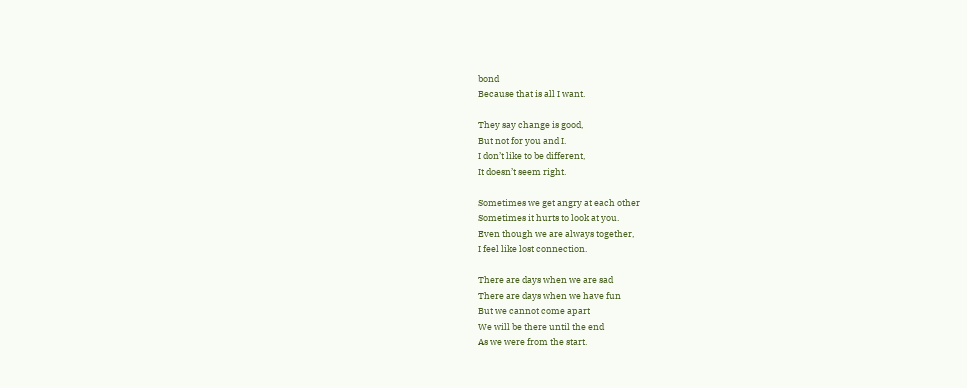bond
Because that is all I want.

They say change is good,
But not for you and I.
I don’t like to be different,
It doesn’t seem right.

Sometimes we get angry at each other
Sometimes it hurts to look at you.
Even though we are always together,
I feel like lost connection.

There are days when we are sad
There are days when we have fun
But we cannot come apart
We will be there until the end
As we were from the start.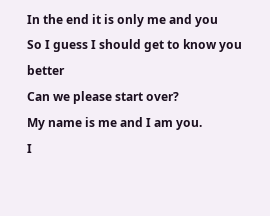In the end it is only me and you
So I guess I should get to know you better
Can we please start over?
My name is me and I am you.
I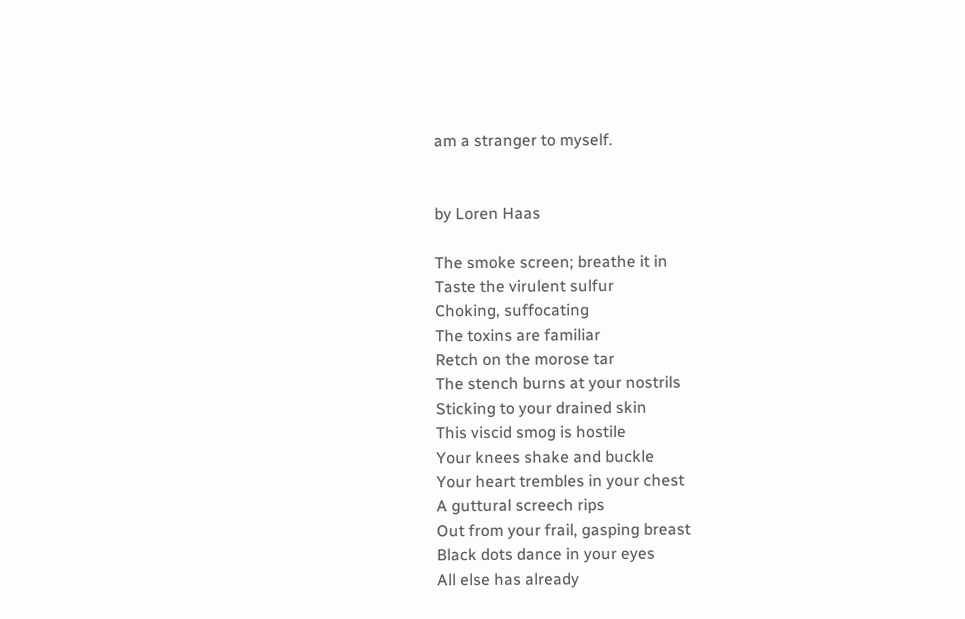am a stranger to myself.


by Loren Haas

The smoke screen; breathe it in
Taste the virulent sulfur
Choking, suffocating
The toxins are familiar
Retch on the morose tar
The stench burns at your nostrils
Sticking to your drained skin
This viscid smog is hostile
Your knees shake and buckle
Your heart trembles in your chest
A guttural screech rips
Out from your frail, gasping breast
Black dots dance in your eyes
All else has already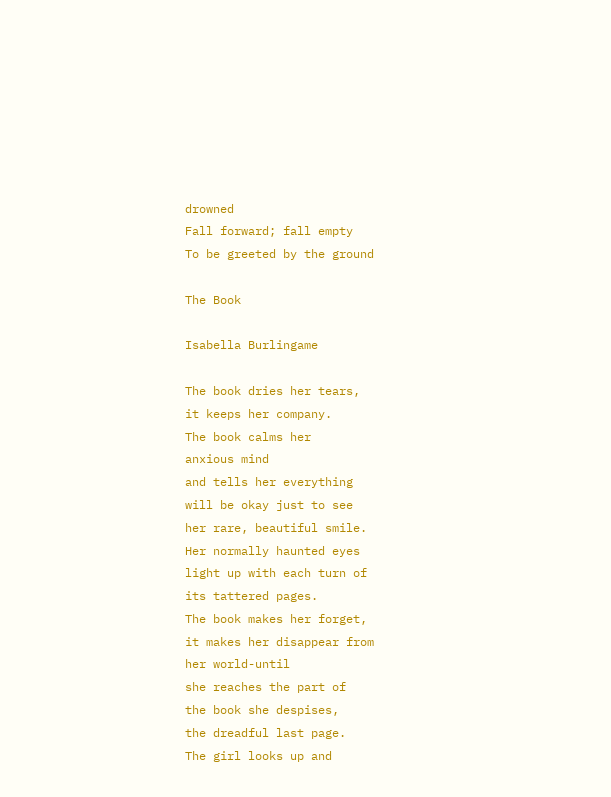drowned
Fall forward; fall empty
To be greeted by the ground

The Book

Isabella Burlingame

The book dries her tears,
it keeps her company.
The book calms her
anxious mind
and tells her everything
will be okay just to see
her rare, beautiful smile.
Her normally haunted eyes
light up with each turn of
its tattered pages.
The book makes her forget,
it makes her disappear from
her world-until
she reaches the part of
the book she despises,
the dreadful last page.
The girl looks up and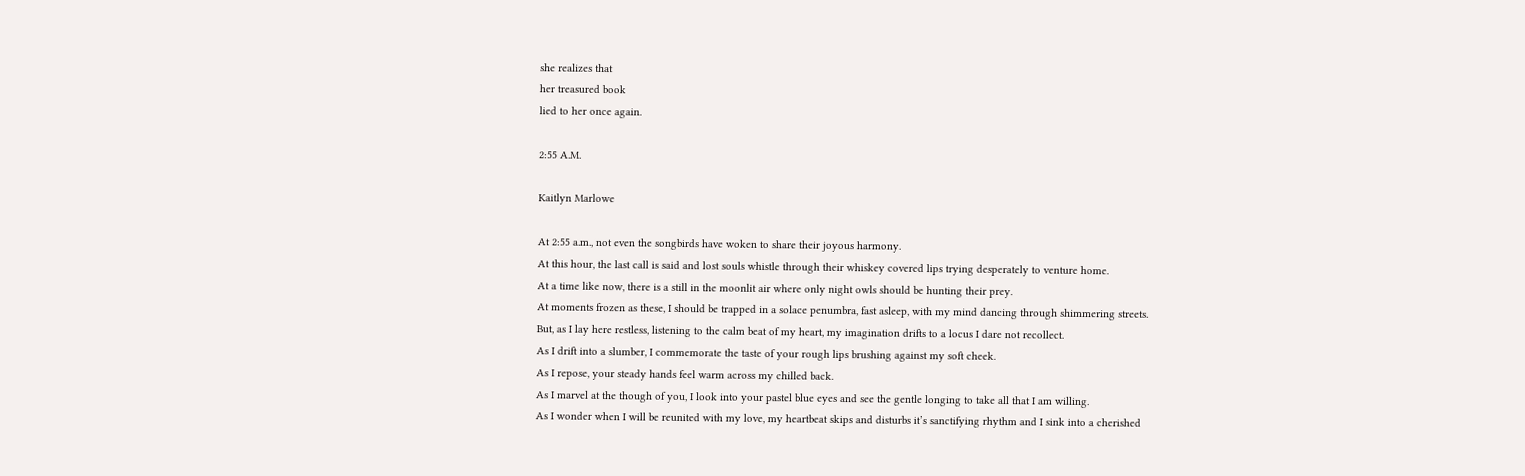she realizes that
her treasured book
lied to her once again.

2:55 A.M.

Kaitlyn Marlowe

At 2:55 a.m., not even the songbirds have woken to share their joyous harmony.
At this hour, the last call is said and lost souls whistle through their whiskey covered lips trying desperately to venture home.
At a time like now, there is a still in the moonlit air where only night owls should be hunting their prey.
At moments frozen as these, I should be trapped in a solace penumbra, fast asleep, with my mind dancing through shimmering streets.
But, as I lay here restless, listening to the calm beat of my heart, my imagination drifts to a locus I dare not recollect.
As I drift into a slumber, I commemorate the taste of your rough lips brushing against my soft cheek.
As I repose, your steady hands feel warm across my chilled back.
As I marvel at the though of you, I look into your pastel blue eyes and see the gentle longing to take all that I am willing.
As I wonder when I will be reunited with my love, my heartbeat skips and disturbs it’s sanctifying rhythm and I sink into a cherished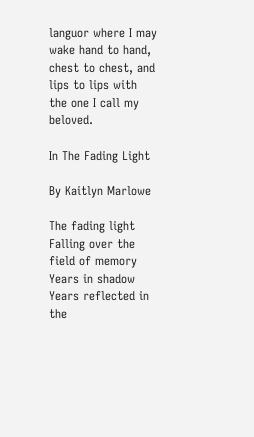languor where I may wake hand to hand, chest to chest, and lips to lips with the one I call my beloved.

In The Fading Light

By Kaitlyn Marlowe

The fading light
Falling over the field of memory
Years in shadow
Years reflected in the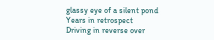glassy eye of a silent pond
Years in retrospect
Driving in reverse over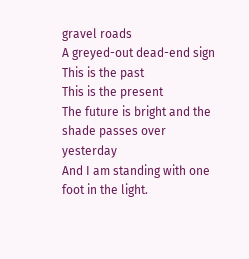gravel roads
A greyed-out dead-end sign
This is the past
This is the present
The future is bright and the shade passes over yesterday
And I am standing with one foot in the light.